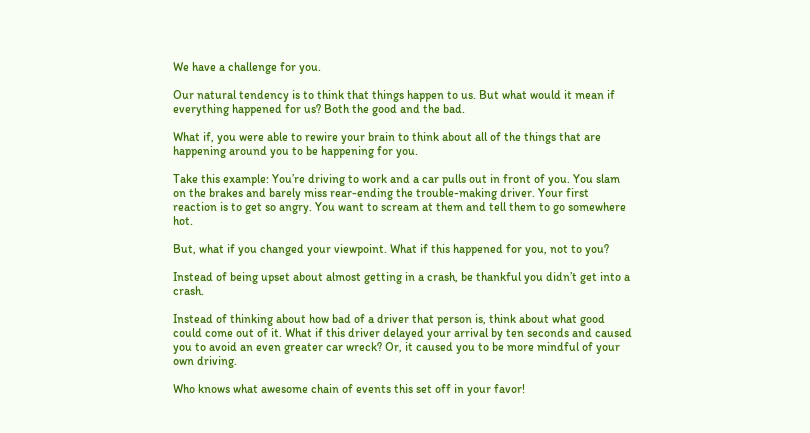We have a challenge for you.

Our natural tendency is to think that things happen to us. But what would it mean if everything happened for us? Both the good and the bad.

What if, you were able to rewire your brain to think about all of the things that are happening around you to be happening for you.

Take this example: You’re driving to work and a car pulls out in front of you. You slam on the brakes and barely miss rear-ending the trouble-making driver. Your first reaction is to get so angry. You want to scream at them and tell them to go somewhere hot.

But, what if you changed your viewpoint. What if this happened for you, not to you?

Instead of being upset about almost getting in a crash, be thankful you didn’t get into a crash.

Instead of thinking about how bad of a driver that person is, think about what good could come out of it. What if this driver delayed your arrival by ten seconds and caused you to avoid an even greater car wreck? Or, it caused you to be more mindful of your own driving.

Who knows what awesome chain of events this set off in your favor!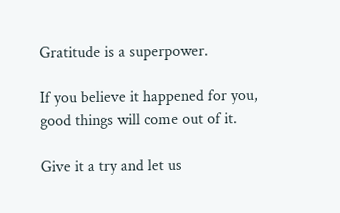Gratitude is a superpower.

If you believe it happened for you,  good things will come out of it.

Give it a try and let us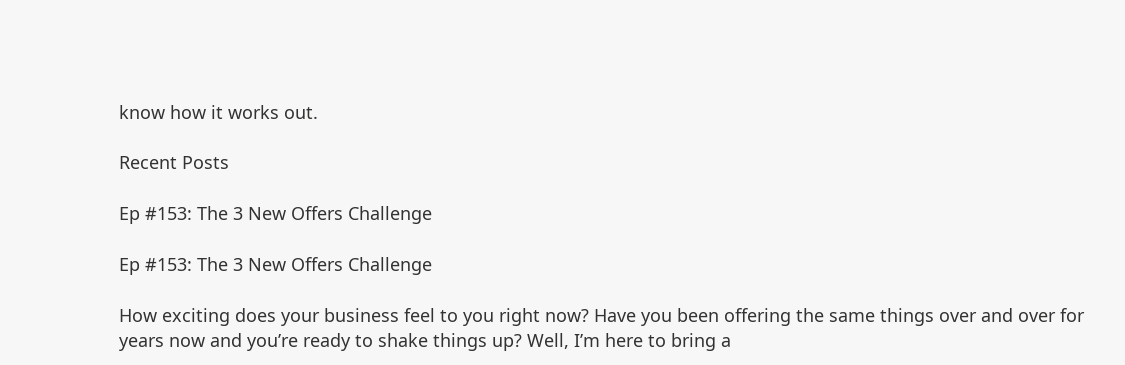know how it works out.

Recent Posts

Ep #153: The 3 New Offers Challenge

Ep #153: The 3 New Offers Challenge

How exciting does your business feel to you right now? Have you been offering the same things over and over for years now and you’re ready to shake things up? Well, I’m here to bring a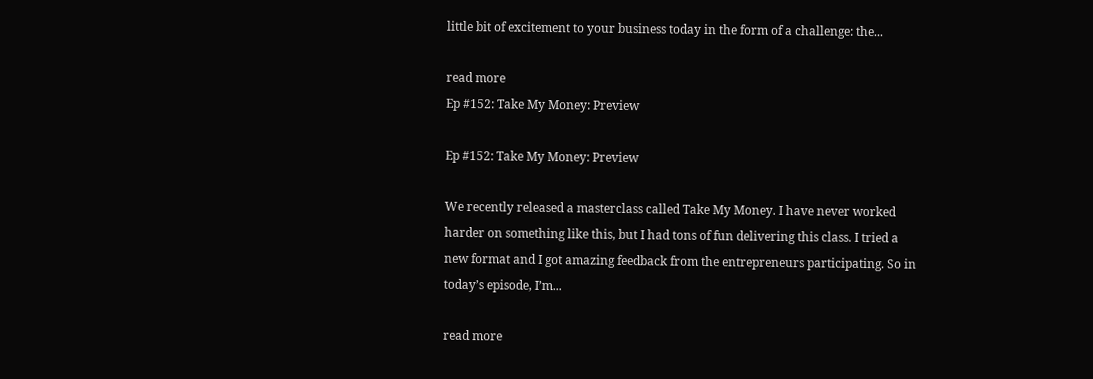little bit of excitement to your business today in the form of a challenge: the...

read more
Ep #152: Take My Money: Preview

Ep #152: Take My Money: Preview

We recently released a masterclass called Take My Money. I have never worked harder on something like this, but I had tons of fun delivering this class. I tried a new format and I got amazing feedback from the entrepreneurs participating. So in today’s episode, I’m...

read more